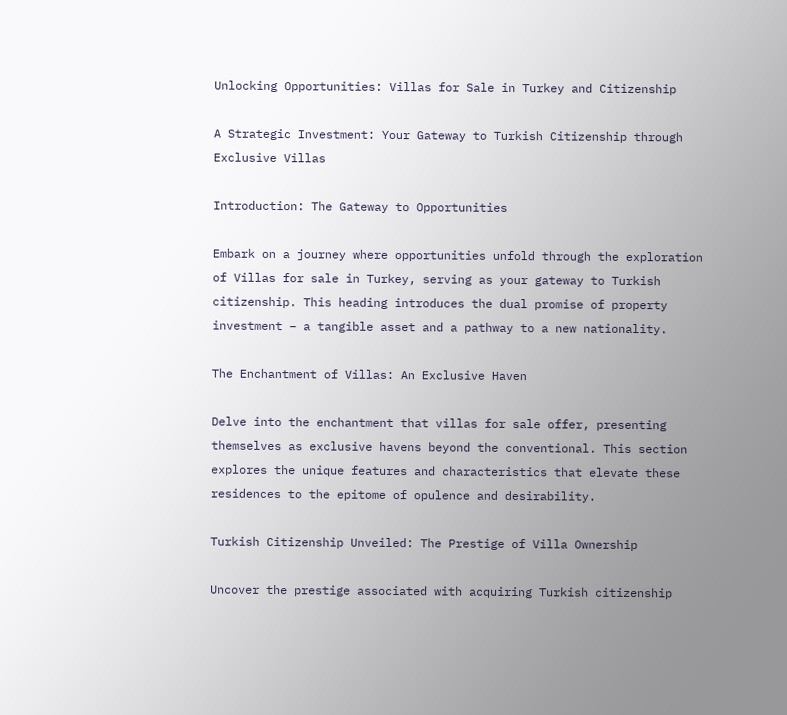Unlocking Opportunities: Villas for Sale in Turkey and Citizenship

A Strategic Investment: Your Gateway to Turkish Citizenship through Exclusive Villas

Introduction: The Gateway to Opportunities

Embark on a journey where opportunities unfold through the exploration of Villas for sale in Turkey, serving as your gateway to Turkish citizenship. This heading introduces the dual promise of property investment – a tangible asset and a pathway to a new nationality.

The Enchantment of Villas: An Exclusive Haven

Delve into the enchantment that villas for sale offer, presenting themselves as exclusive havens beyond the conventional. This section explores the unique features and characteristics that elevate these residences to the epitome of opulence and desirability.

Turkish Citizenship Unveiled: The Prestige of Villa Ownership

Uncover the prestige associated with acquiring Turkish citizenship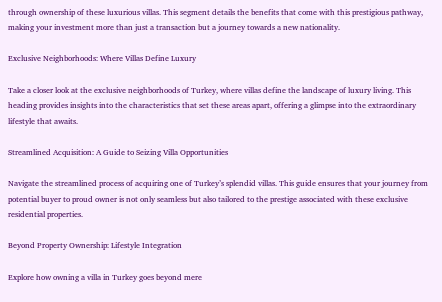through ownership of these luxurious villas. This segment details the benefits that come with this prestigious pathway, making your investment more than just a transaction but a journey towards a new nationality.

Exclusive Neighborhoods: Where Villas Define Luxury

Take a closer look at the exclusive neighborhoods of Turkey, where villas define the landscape of luxury living. This heading provides insights into the characteristics that set these areas apart, offering a glimpse into the extraordinary lifestyle that awaits.

Streamlined Acquisition: A Guide to Seizing Villa Opportunities

Navigate the streamlined process of acquiring one of Turkey’s splendid villas. This guide ensures that your journey from potential buyer to proud owner is not only seamless but also tailored to the prestige associated with these exclusive residential properties.

Beyond Property Ownership: Lifestyle Integration

Explore how owning a villa in Turkey goes beyond mere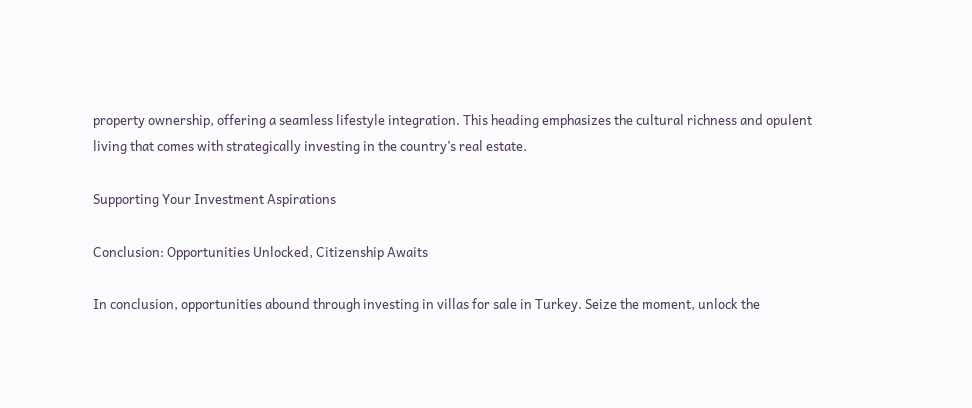property ownership, offering a seamless lifestyle integration. This heading emphasizes the cultural richness and opulent living that comes with strategically investing in the country’s real estate.

Supporting Your Investment Aspirations

Conclusion: Opportunities Unlocked, Citizenship Awaits

In conclusion, opportunities abound through investing in villas for sale in Turkey. Seize the moment, unlock the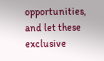opportunities, and let these exclusive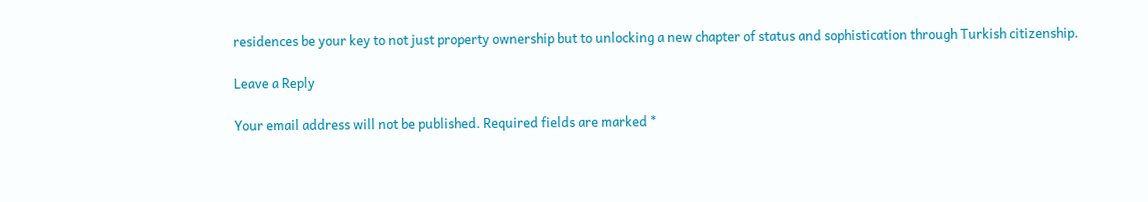residences be your key to not just property ownership but to unlocking a new chapter of status and sophistication through Turkish citizenship.

Leave a Reply

Your email address will not be published. Required fields are marked *